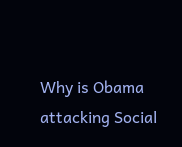Why is Obama attacking Social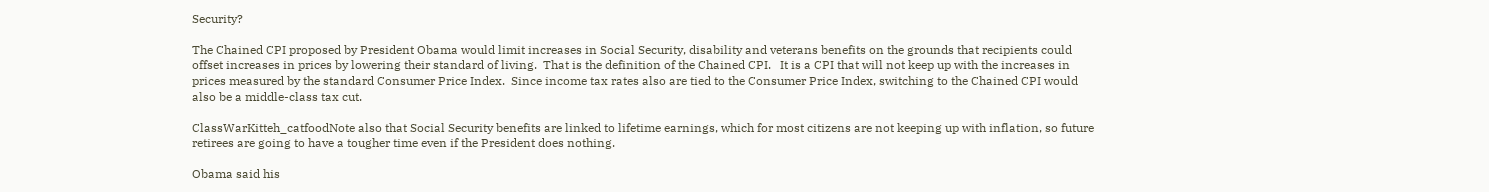Security?

The Chained CPI proposed by President Obama would limit increases in Social Security, disability and veterans benefits on the grounds that recipients could offset increases in prices by lowering their standard of living.  That is the definition of the Chained CPI.   It is a CPI that will not keep up with the increases in prices measured by the standard Consumer Price Index.  Since income tax rates also are tied to the Consumer Price Index, switching to the Chained CPI would also be a middle-class tax cut.

ClassWarKitteh_catfoodNote also that Social Security benefits are linked to lifetime earnings, which for most citizens are not keeping up with inflation, so future retirees are going to have a tougher time even if the President does nothing.

Obama said his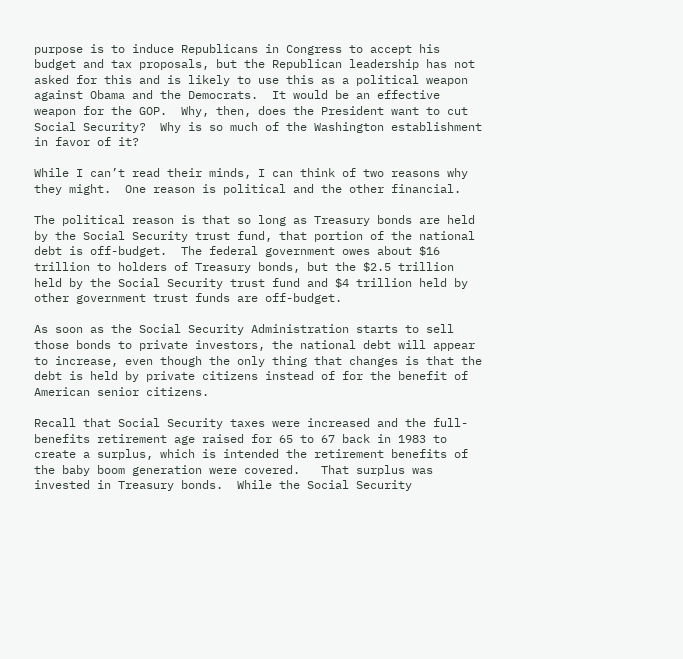purpose is to induce Republicans in Congress to accept his budget and tax proposals, but the Republican leadership has not asked for this and is likely to use this as a political weapon against Obama and the Democrats.  It would be an effective weapon for the GOP.  Why, then, does the President want to cut Social Security?  Why is so much of the Washington establishment in favor of it?

While I can’t read their minds, I can think of two reasons why they might.  One reason is political and the other financial.

The political reason is that so long as Treasury bonds are held by the Social Security trust fund, that portion of the national debt is off-budget.  The federal government owes about $16 trillion to holders of Treasury bonds, but the $2.5 trillion held by the Social Security trust fund and $4 trillion held by other government trust funds are off-budget.

As soon as the Social Security Administration starts to sell those bonds to private investors, the national debt will appear to increase, even though the only thing that changes is that the debt is held by private citizens instead of for the benefit of American senior citizens.

Recall that Social Security taxes were increased and the full-benefits retirement age raised for 65 to 67 back in 1983 to create a surplus, which is intended the retirement benefits of the baby boom generation were covered.   That surplus was invested in Treasury bonds.  While the Social Security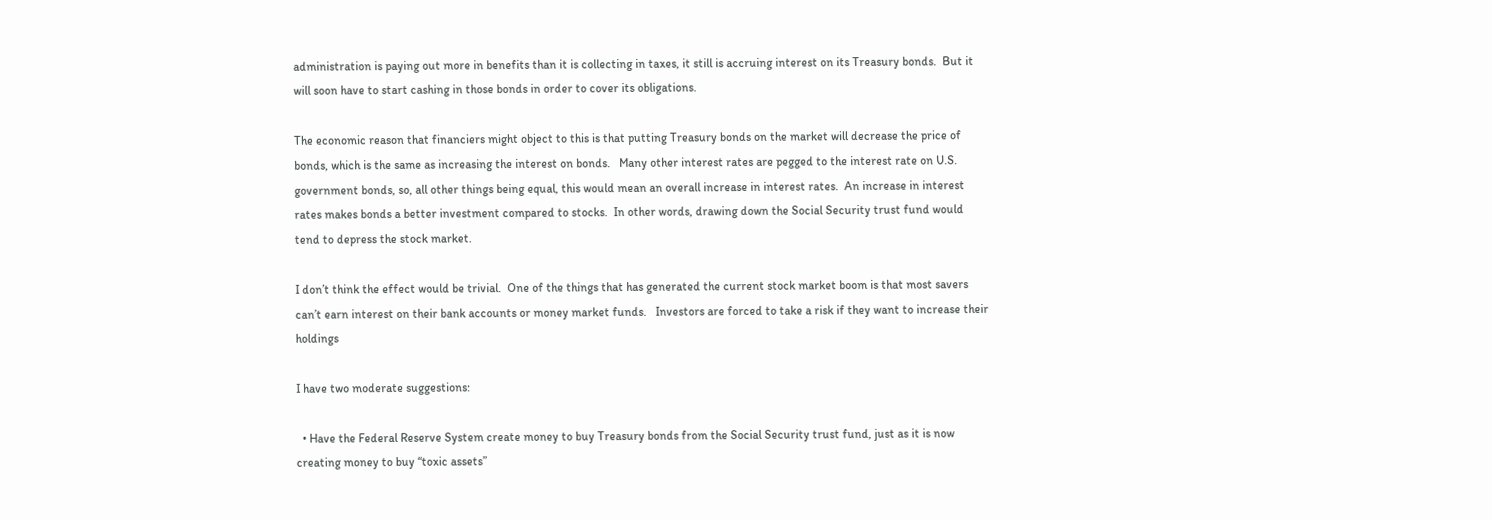administration is paying out more in benefits than it is collecting in taxes, it still is accruing interest on its Treasury bonds.  But it will soon have to start cashing in those bonds in order to cover its obligations.

The economic reason that financiers might object to this is that putting Treasury bonds on the market will decrease the price of bonds, which is the same as increasing the interest on bonds.   Many other interest rates are pegged to the interest rate on U.S. government bonds, so, all other things being equal, this would mean an overall increase in interest rates.  An increase in interest rates makes bonds a better investment compared to stocks.  In other words, drawing down the Social Security trust fund would tend to depress the stock market.

I don’t think the effect would be trivial.  One of the things that has generated the current stock market boom is that most savers can’t earn interest on their bank accounts or money market funds.   Investors are forced to take a risk if they want to increase their holdings

I have two moderate suggestions:

  • Have the Federal Reserve System create money to buy Treasury bonds from the Social Security trust fund, just as it is now creating money to buy “toxic assets”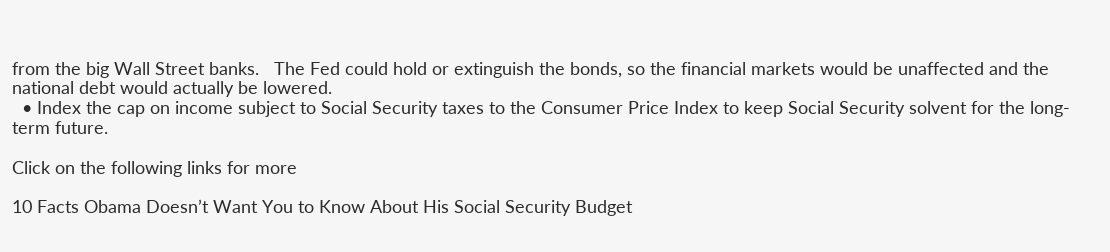from the big Wall Street banks.   The Fed could hold or extinguish the bonds, so the financial markets would be unaffected and the national debt would actually be lowered.
  • Index the cap on income subject to Social Security taxes to the Consumer Price Index to keep Social Security solvent for the long-term future.

Click on the following links for more

10 Facts Obama Doesn’t Want You to Know About His Social Security Budget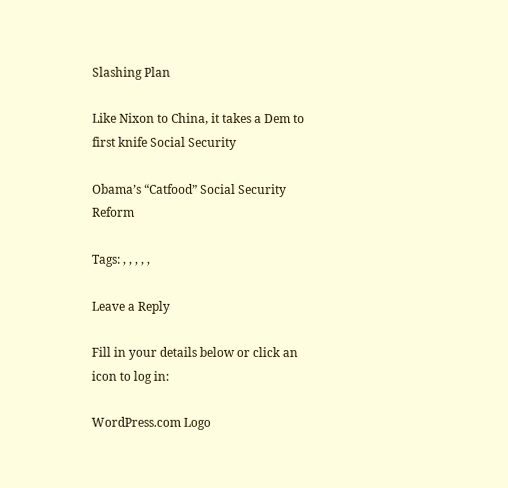Slashing Plan

Like Nixon to China, it takes a Dem to first knife Social Security

Obama’s “Catfood” Social Security Reform

Tags: , , , , ,

Leave a Reply

Fill in your details below or click an icon to log in:

WordPress.com Logo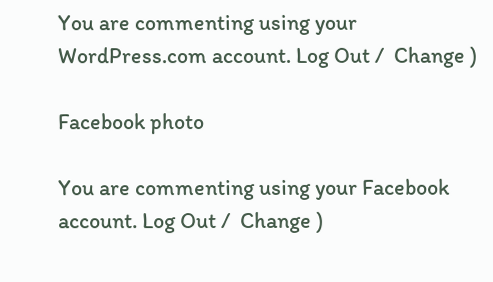You are commenting using your WordPress.com account. Log Out /  Change )

Facebook photo

You are commenting using your Facebook account. Log Out /  Change )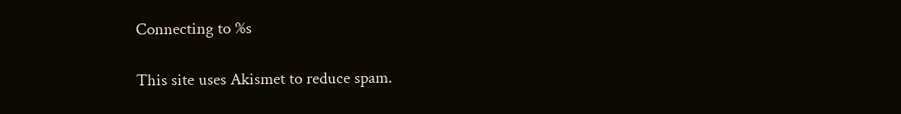Connecting to %s

This site uses Akismet to reduce spam.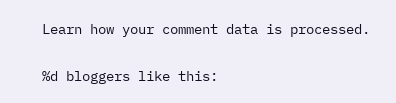Learn how your comment data is processed.

%d bloggers like this: